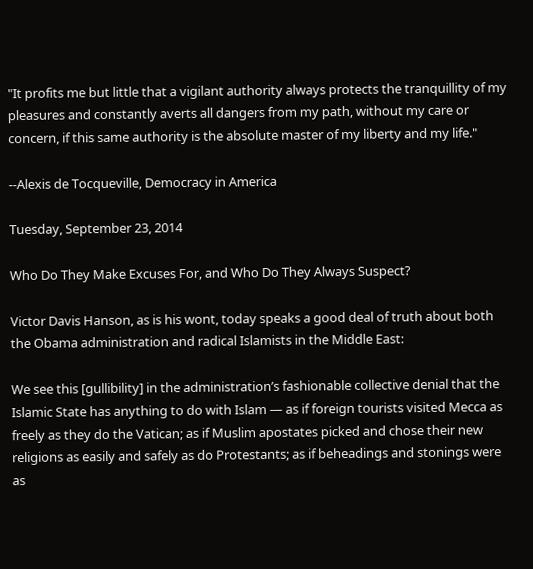"It profits me but little that a vigilant authority always protects the tranquillity of my pleasures and constantly averts all dangers from my path, without my care or concern, if this same authority is the absolute master of my liberty and my life."

--Alexis de Tocqueville, Democracy in America

Tuesday, September 23, 2014

Who Do They Make Excuses For, and Who Do They Always Suspect?

Victor Davis Hanson, as is his wont, today speaks a good deal of truth about both the Obama administration and radical Islamists in the Middle East:

We see this [gullibility] in the administration’s fashionable collective denial that the Islamic State has anything to do with Islam — as if foreign tourists visited Mecca as freely as they do the Vatican; as if Muslim apostates picked and chose their new religions as easily and safely as do Protestants; as if beheadings and stonings were as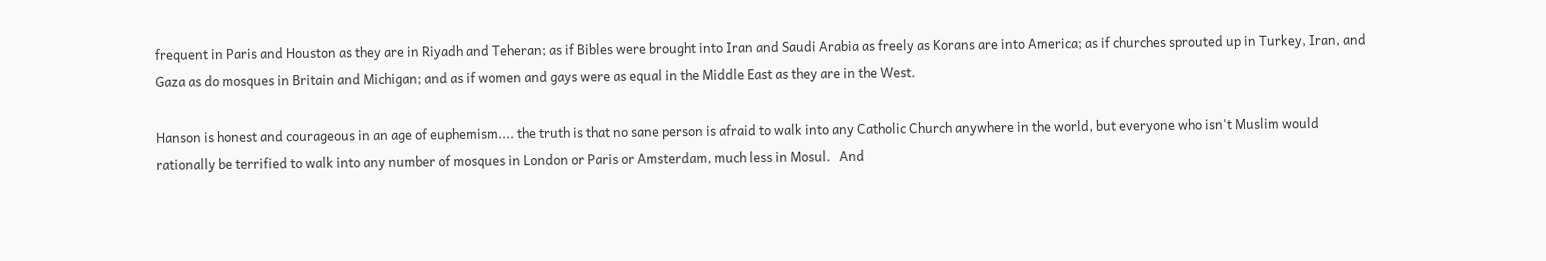frequent in Paris and Houston as they are in Riyadh and Teheran; as if Bibles were brought into Iran and Saudi Arabia as freely as Korans are into America; as if churches sprouted up in Turkey, Iran, and Gaza as do mosques in Britain and Michigan; and as if women and gays were as equal in the Middle East as they are in the West.

Hanson is honest and courageous in an age of euphemism.... the truth is that no sane person is afraid to walk into any Catholic Church anywhere in the world, but everyone who isn't Muslim would rationally be terrified to walk into any number of mosques in London or Paris or Amsterdam, much less in Mosul.   And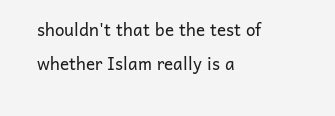shouldn't that be the test of whether Islam really is a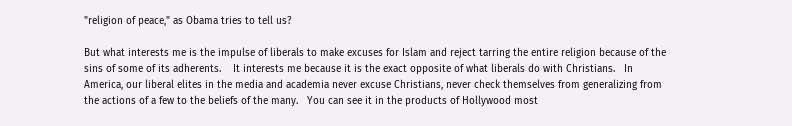"religion of peace," as Obama tries to tell us?

But what interests me is the impulse of liberals to make excuses for Islam and reject tarring the entire religion because of the sins of some of its adherents.    It interests me because it is the exact opposite of what liberals do with Christians.   In America, our liberal elites in the media and academia never excuse Christians, never check themselves from generalizing from the actions of a few to the beliefs of the many.   You can see it in the products of Hollywood most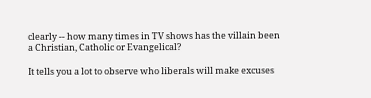clearly -- how many times in TV shows has the villain been a Christian, Catholic or Evangelical?

It tells you a lot to observe who liberals will make excuses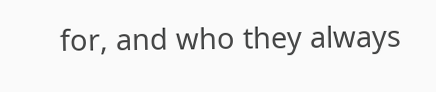for, and who they always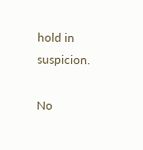hold in suspicion.

No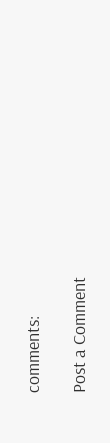comments:

Post a Comment